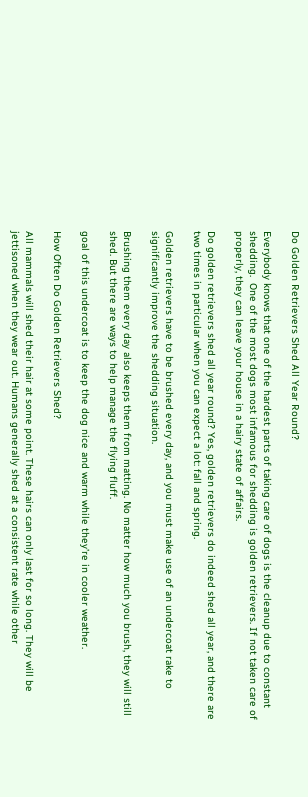Do Golden Retrievers Shed All Year Round?

Everybody knows that one of the hardest parts of taking care of dogs is the cleanup due to constant shedding.  One of the most dogs most infamous for shedding is golden retrievers. If not taken care of properly, they can leave your house in a hairy state of affairs.

Do golden retrievers shed all year round? Yes, golden retrievers do indeed shed all year, and there are two times in particular when you can expect a lot: fall and spring.

Golden retrievers have to be brushed every day, and you must make use of an undercoat rake to significantly improve the shedding situation.

Brushing them every day also keeps them from matting. No matter how much you brush, they will still shed. But there are ways to help manage the flying fluff.

goal of this undercoat is to keep the dog nice and warm while they’re in cooler weather.

How Often Do Golden Retrievers Shed?

All mammals will shed their hair at some point. These hairs can only last for so long. They will be jettisoned when they wear out. Humans generally shed at a consistent rate while other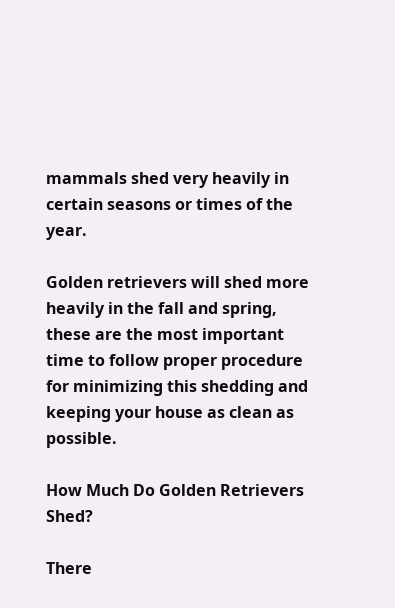mammals shed very heavily in certain seasons or times of the year.

Golden retrievers will shed more heavily in the fall and spring, these are the most important time to follow proper procedure for minimizing this shedding and keeping your house as clean as possible.

How Much Do Golden Retrievers Shed?

There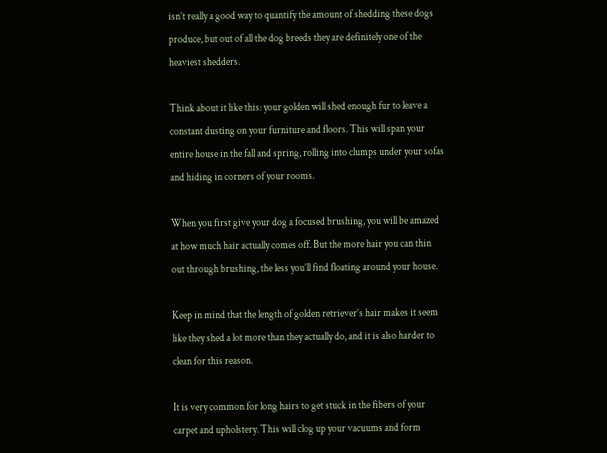isn’t really a good way to quantify the amount of shedding these dogs produce, but out of all the dog breeds they are definitely one of the heaviest shedders.

Think about it like this: your golden will shed enough fur to leave a constant dusting on your furniture and floors. This will span your entire house in the fall and spring, rolling into clumps under your sofas and hiding in corners of your rooms.

When you first give your dog a focused brushing, you will be amazed at how much hair actually comes off. But the more hair you can thin out through brushing, the less you’ll find floating around your house.

Keep in mind that the length of golden retriever’s hair makes it seem like they shed a lot more than they actually do, and it is also harder to clean for this reason.

It is very common for long hairs to get stuck in the fibers of your carpet and upholstery. This will clog up your vacuums and form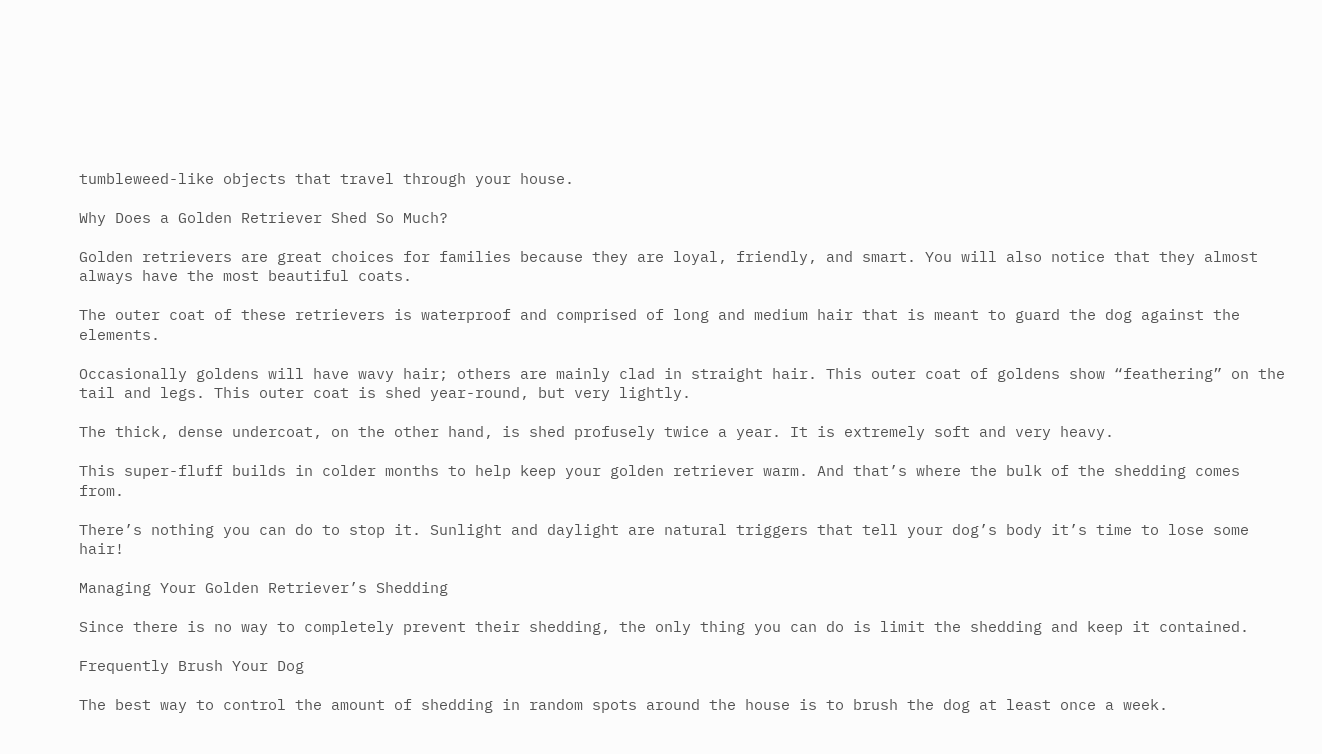tumbleweed-like objects that travel through your house.

Why Does a Golden Retriever Shed So Much?

Golden retrievers are great choices for families because they are loyal, friendly, and smart. You will also notice that they almost always have the most beautiful coats.

The outer coat of these retrievers is waterproof and comprised of long and medium hair that is meant to guard the dog against the elements.

Occasionally goldens will have wavy hair; others are mainly clad in straight hair. This outer coat of goldens show “feathering” on the tail and legs. This outer coat is shed year-round, but very lightly.

The thick, dense undercoat, on the other hand, is shed profusely twice a year. It is extremely soft and very heavy.

This super-fluff builds in colder months to help keep your golden retriever warm. And that’s where the bulk of the shedding comes from.

There’s nothing you can do to stop it. Sunlight and daylight are natural triggers that tell your dog’s body it’s time to lose some hair!

Managing Your Golden Retriever’s Shedding

Since there is no way to completely prevent their shedding, the only thing you can do is limit the shedding and keep it contained.

Frequently Brush Your Dog

The best way to control the amount of shedding in random spots around the house is to brush the dog at least once a week.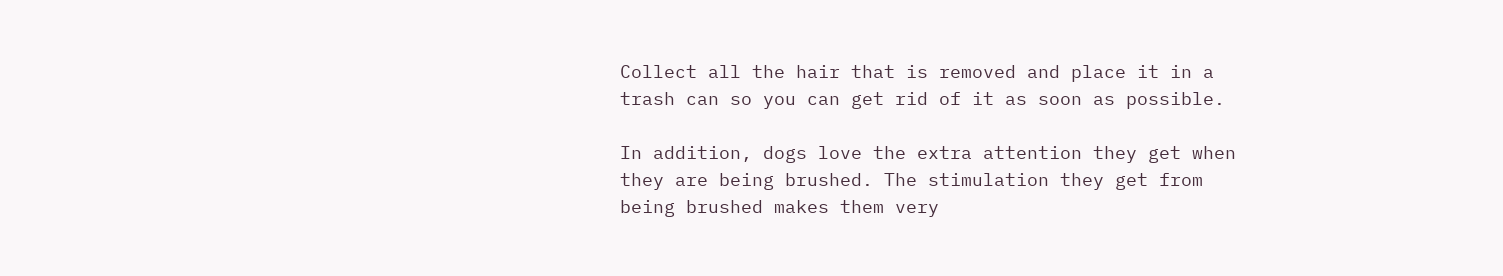Collect all the hair that is removed and place it in a trash can so you can get rid of it as soon as possible.

In addition, dogs love the extra attention they get when they are being brushed. The stimulation they get from being brushed makes them very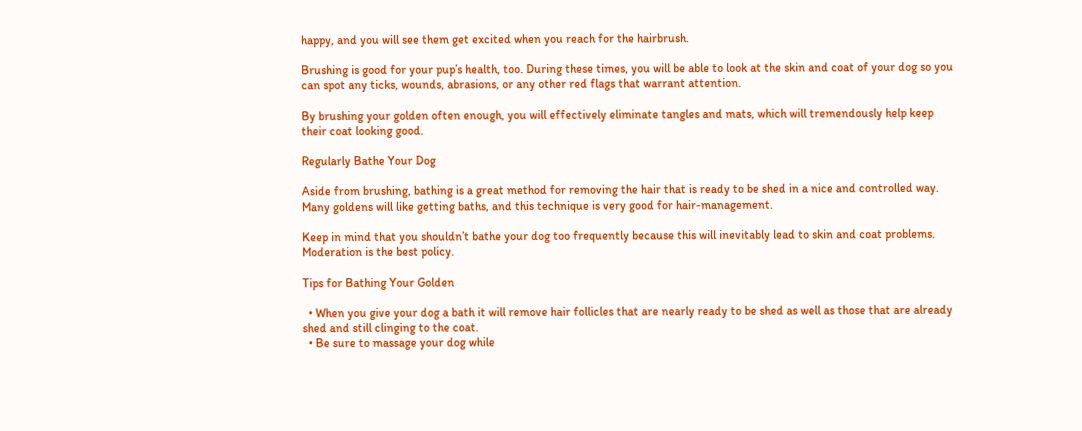happy, and you will see them get excited when you reach for the hairbrush.

Brushing is good for your pup’s health, too. During these times, you will be able to look at the skin and coat of your dog so you can spot any ticks, wounds, abrasions, or any other red flags that warrant attention.

By brushing your golden often enough, you will effectively eliminate tangles and mats, which will tremendously help keep their coat looking good.

Regularly Bathe Your Dog

Aside from brushing, bathing is a great method for removing the hair that is ready to be shed in a nice and controlled way. Many goldens will like getting baths, and this technique is very good for hair-management.

Keep in mind that you shouldn’t bathe your dog too frequently because this will inevitably lead to skin and coat problems. Moderation is the best policy.

Tips for Bathing Your Golden

  • When you give your dog a bath it will remove hair follicles that are nearly ready to be shed as well as those that are already shed and still clinging to the coat.
  • Be sure to massage your dog while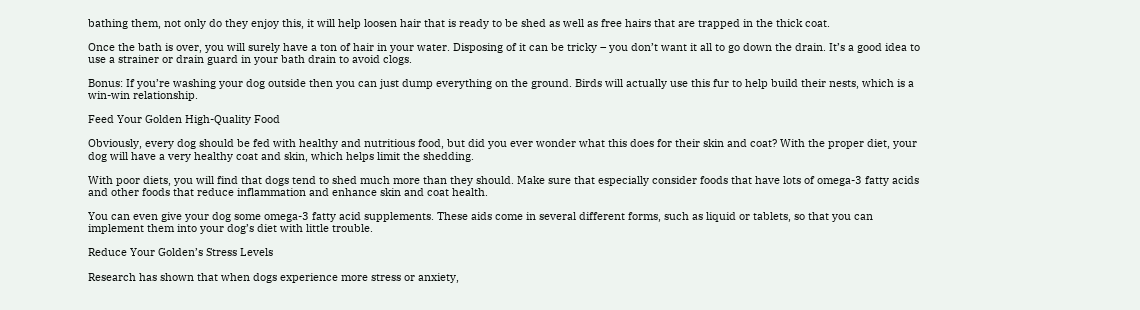bathing them, not only do they enjoy this, it will help loosen hair that is ready to be shed as well as free hairs that are trapped in the thick coat.

Once the bath is over, you will surely have a ton of hair in your water. Disposing of it can be tricky – you don’t want it all to go down the drain. It’s a good idea to use a strainer or drain guard in your bath drain to avoid clogs.

Bonus: If you’re washing your dog outside then you can just dump everything on the ground. Birds will actually use this fur to help build their nests, which is a win-win relationship.

Feed Your Golden High-Quality Food

Obviously, every dog should be fed with healthy and nutritious food, but did you ever wonder what this does for their skin and coat? With the proper diet, your dog will have a very healthy coat and skin, which helps limit the shedding.

With poor diets, you will find that dogs tend to shed much more than they should. Make sure that especially consider foods that have lots of omega-3 fatty acids and other foods that reduce inflammation and enhance skin and coat health.

You can even give your dog some omega-3 fatty acid supplements. These aids come in several different forms, such as liquid or tablets, so that you can implement them into your dog’s diet with little trouble.

Reduce Your Golden’s Stress Levels

Research has shown that when dogs experience more stress or anxiety,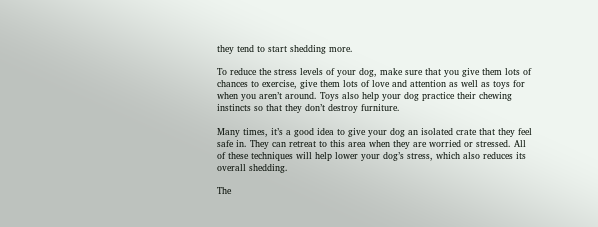they tend to start shedding more.

To reduce the stress levels of your dog, make sure that you give them lots of chances to exercise, give them lots of love and attention as well as toys for when you aren’t around. Toys also help your dog practice their chewing instincts so that they don’t destroy furniture.

Many times, it’s a good idea to give your dog an isolated crate that they feel safe in. They can retreat to this area when they are worried or stressed. All of these techniques will help lower your dog’s stress, which also reduces its overall shedding.

The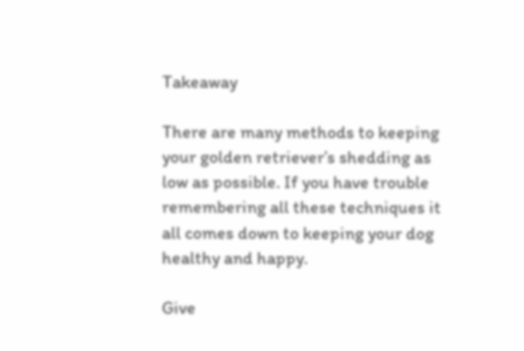Takeaway

There are many methods to keeping your golden retriever’s shedding as low as possible. If you have trouble remembering all these techniques it all comes down to keeping your dog healthy and happy.

Give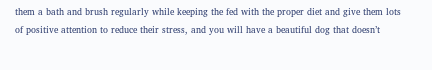them a bath and brush regularly while keeping the fed with the proper diet and give them lots of positive attention to reduce their stress, and you will have a beautiful dog that doesn’t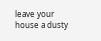leave your house a dusty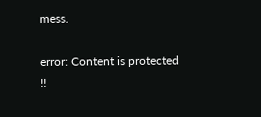mess.

error: Content is protected !!